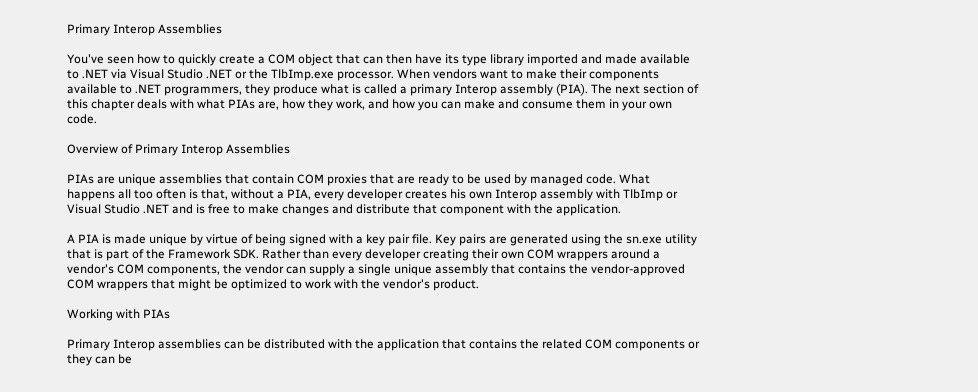Primary Interop Assemblies

You've seen how to quickly create a COM object that can then have its type library imported and made available to .NET via Visual Studio .NET or the TlbImp.exe processor. When vendors want to make their components available to .NET programmers, they produce what is called a primary Interop assembly (PIA). The next section of this chapter deals with what PIAs are, how they work, and how you can make and consume them in your own code.

Overview of Primary Interop Assemblies

PIAs are unique assemblies that contain COM proxies that are ready to be used by managed code. What happens all too often is that, without a PIA, every developer creates his own Interop assembly with TlbImp or Visual Studio .NET and is free to make changes and distribute that component with the application.

A PIA is made unique by virtue of being signed with a key pair file. Key pairs are generated using the sn.exe utility that is part of the Framework SDK. Rather than every developer creating their own COM wrappers around a vendor's COM components, the vendor can supply a single unique assembly that contains the vendor-approved COM wrappers that might be optimized to work with the vendor's product.

Working with PIAs

Primary Interop assemblies can be distributed with the application that contains the related COM components or they can be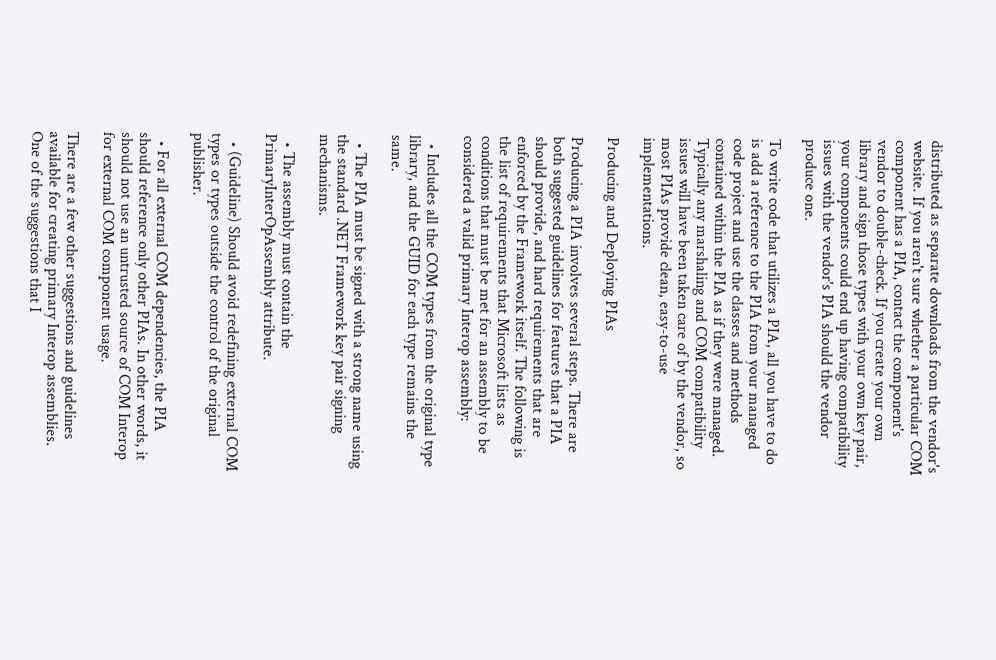distributed as separate downloads from the vendor's website. If you aren't sure whether a particular COM component has a PIA, contact the component's vendor to double-check. If you create your own library and sign those types with your own key pair, your components could end up having compatibility issues with the vendor's PIA should the vendor produce one.

To write code that utilizes a PIA, all you have to do is add a reference to the PIA from your managed code project and use the classes and methods contained within the PIA as if they were managed. Typically any marshaling and COM compatibility issues will have been taken care of by the vendor, so most PIAs provide clean, easy-to-use implementations.

Producing and Deploying PIAs

Producing a PIA involves several steps. There are both suggested guidelines for features that a PIA should provide, and hard requirements that are enforced by the Framework itself. The following is the list of requirements that Microsoft lists as conditions that must be met for an assembly to be considered a valid primary Interop assembly:

  • Includes all the COM types from the original type library, and the GUID for each type remains the same.

  • The PIA must be signed with a strong name using the standard .NET Framework key pair signing mechanisms.

  • The assembly must contain the PrimaryInterOpAssembly attribute.

  • (Guideline) Should avoid redefining external COM types or types outside the control of the original publisher.

  • For all external COM dependencies, the PIA should reference only other PIAs. In other words, it should not use an untrusted source of COM Interop for external COM component usage.

There are a few other suggestions and guidelines available for creating primary Interop assemblies. One of the suggestions that I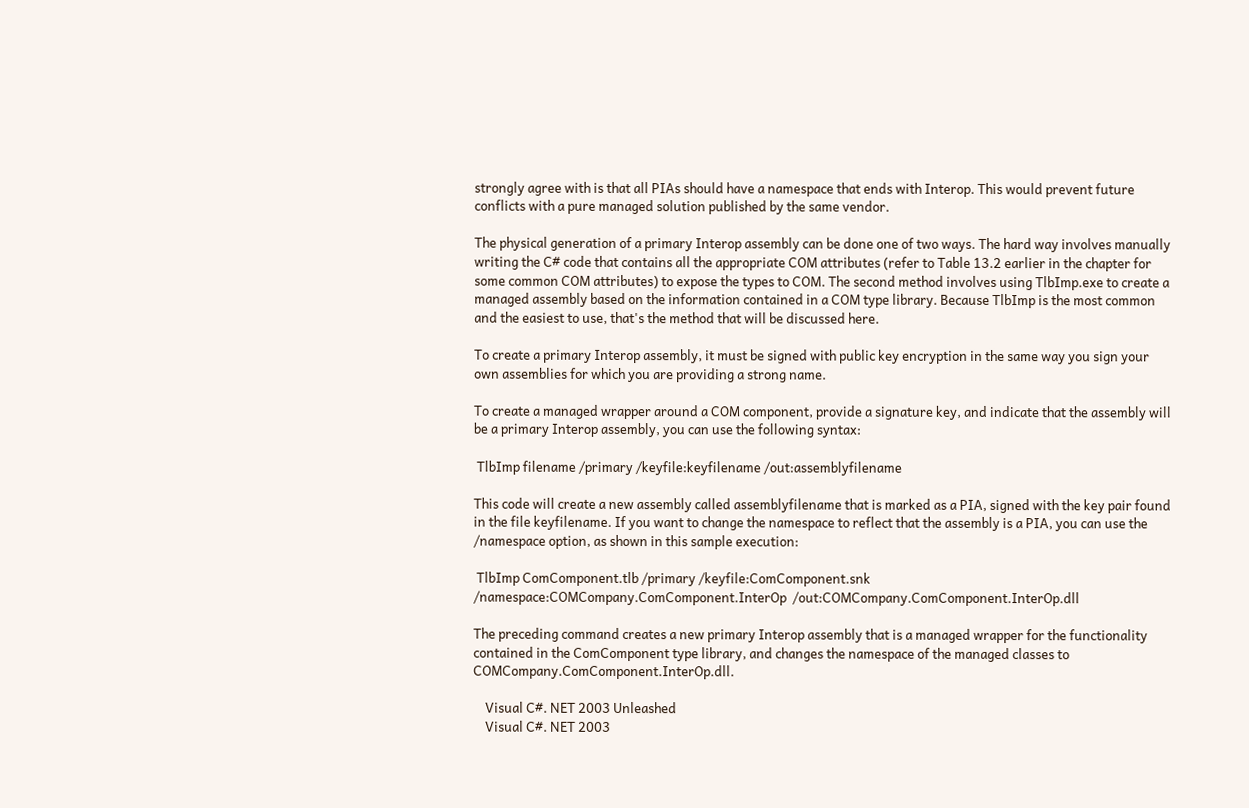strongly agree with is that all PIAs should have a namespace that ends with Interop. This would prevent future conflicts with a pure managed solution published by the same vendor.

The physical generation of a primary Interop assembly can be done one of two ways. The hard way involves manually writing the C# code that contains all the appropriate COM attributes (refer to Table 13.2 earlier in the chapter for some common COM attributes) to expose the types to COM. The second method involves using TlbImp.exe to create a managed assembly based on the information contained in a COM type library. Because TlbImp is the most common and the easiest to use, that's the method that will be discussed here.

To create a primary Interop assembly, it must be signed with public key encryption in the same way you sign your own assemblies for which you are providing a strong name.

To create a managed wrapper around a COM component, provide a signature key, and indicate that the assembly will be a primary Interop assembly, you can use the following syntax:

 TlbImp filename /primary /keyfile:keyfilename /out:assemblyfilename

This code will create a new assembly called assemblyfilename that is marked as a PIA, signed with the key pair found in the file keyfilename. If you want to change the namespace to reflect that the assembly is a PIA, you can use the /namespace option, as shown in this sample execution:

 TlbImp ComComponent.tlb /primary /keyfile:ComComponent.snk  /namespace:COMCompany.ComComponent.InterOp  /out:COMCompany.ComComponent.InterOp.dll

The preceding command creates a new primary Interop assembly that is a managed wrapper for the functionality contained in the ComComponent type library, and changes the namespace of the managed classes to COMCompany.ComComponent.InterOp.dll.

    Visual C#. NET 2003 Unleashed
    Visual C#. NET 2003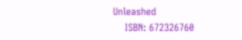Unleashed
    ISBN: 672326760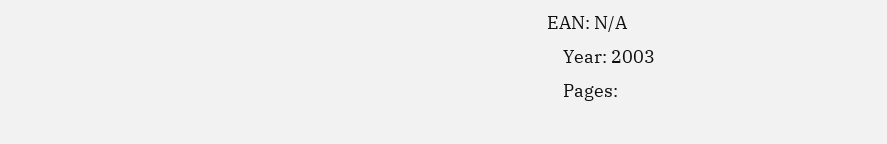EAN: N/A
    Year: 2003
    Pages: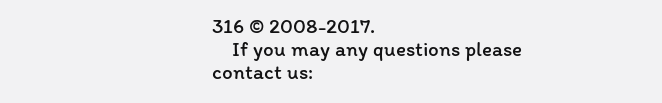316 © 2008-2017.
    If you may any questions please contact us: